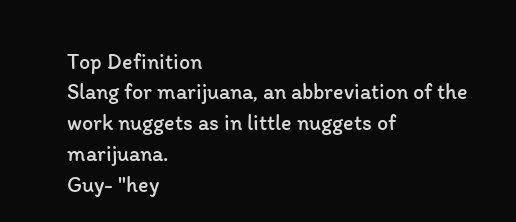Top Definition
Slang for marijuana, an abbreviation of the work nuggets as in little nuggets of marijuana.
Guy- "hey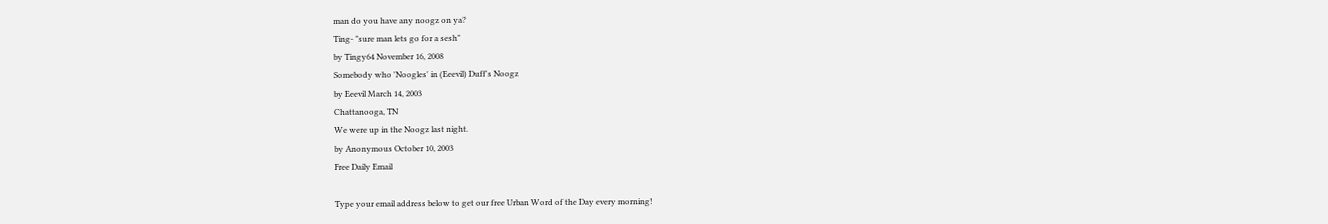man do you have any noogz on ya?
Ting- "sure man lets go for a sesh"
by Tingy64 November 16, 2008
Somebody who 'Noogles' in (Eeevil) Duff's Noogz
by Eeevil March 14, 2003
Chattanooga, TN
We were up in the Noogz last night.
by Anonymous October 10, 2003
Free Daily Email

Type your email address below to get our free Urban Word of the Day every morning!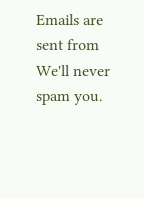Emails are sent from We'll never spam you.